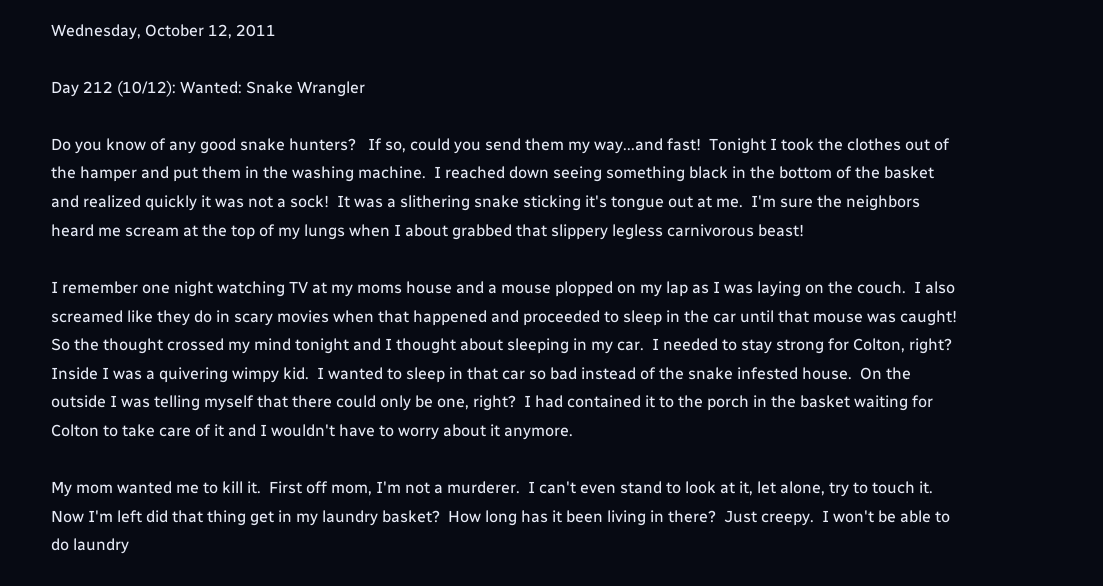Wednesday, October 12, 2011

Day 212 (10/12): Wanted: Snake Wrangler

Do you know of any good snake hunters?   If so, could you send them my way...and fast!  Tonight I took the clothes out of the hamper and put them in the washing machine.  I reached down seeing something black in the bottom of the basket and realized quickly it was not a sock!  It was a slithering snake sticking it's tongue out at me.  I'm sure the neighbors heard me scream at the top of my lungs when I about grabbed that slippery legless carnivorous beast!

I remember one night watching TV at my moms house and a mouse plopped on my lap as I was laying on the couch.  I also screamed like they do in scary movies when that happened and proceeded to sleep in the car until that mouse was caught!  So the thought crossed my mind tonight and I thought about sleeping in my car.  I needed to stay strong for Colton, right?  Inside I was a quivering wimpy kid.  I wanted to sleep in that car so bad instead of the snake infested house.  On the outside I was telling myself that there could only be one, right?  I had contained it to the porch in the basket waiting for Colton to take care of it and I wouldn't have to worry about it anymore.

My mom wanted me to kill it.  First off mom, I'm not a murderer.  I can't even stand to look at it, let alone, try to touch it.
Now I'm left did that thing get in my laundry basket?  How long has it been living in there?  Just creepy.  I won't be able to do laundry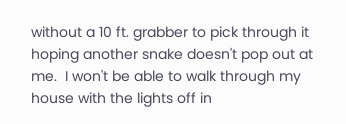without a 10 ft. grabber to pick through it hoping another snake doesn't pop out at me.  I won't be able to walk through my house with the lights off in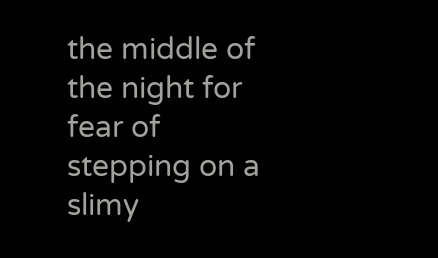the middle of the night for fear of stepping on a slimy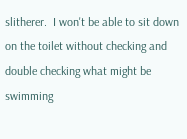slitherer.  I won't be able to sit down on the toilet without checking and double checking what might be swimming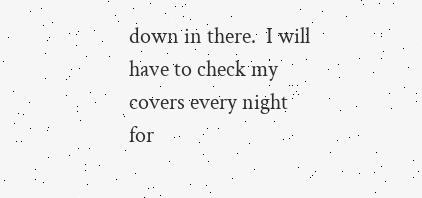down in there.  I will have to check my covers every night for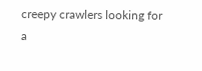creepy crawlers looking for a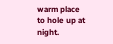warm place to hole up at night.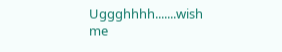Uggghhhh.......wish me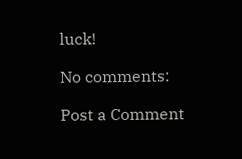luck!

No comments:

Post a Comment